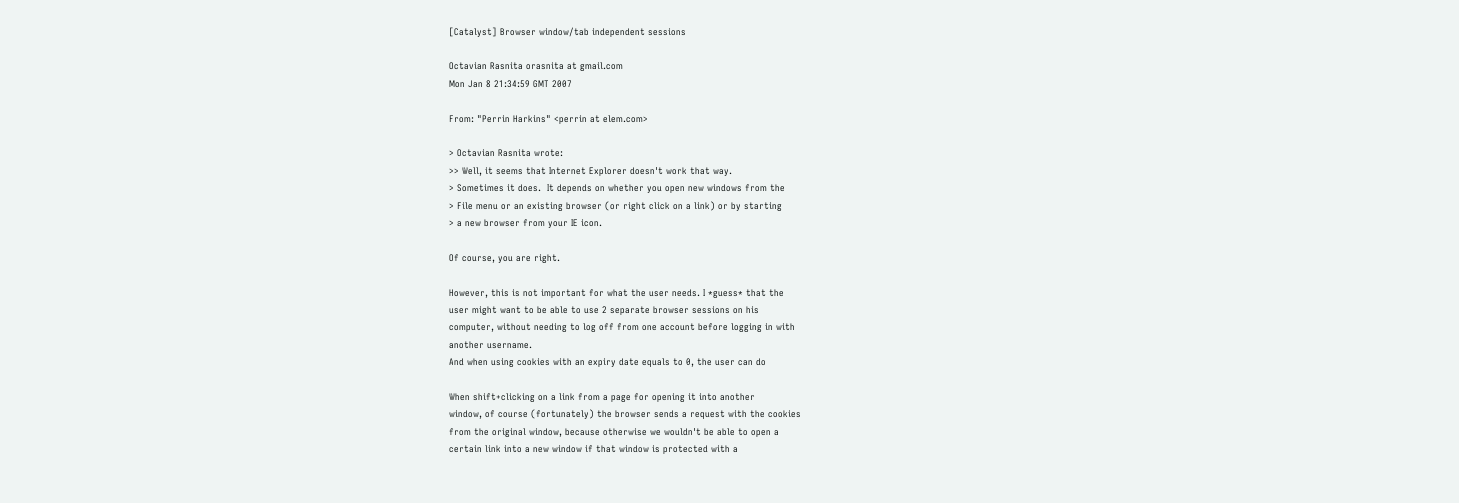[Catalyst] Browser window/tab independent sessions

Octavian Rasnita orasnita at gmail.com
Mon Jan 8 21:34:59 GMT 2007

From: "Perrin Harkins" <perrin at elem.com>

> Octavian Rasnita wrote:
>> Well, it seems that Internet Explorer doesn't work that way.
> Sometimes it does.  It depends on whether you open new windows from the
> File menu or an existing browser (or right click on a link) or by starting
> a new browser from your IE icon.

Of course, you are right.

However, this is not important for what the user needs. I *guess* that the
user might want to be able to use 2 separate browser sessions on his
computer, without needing to log off from one account before logging in with
another username.
And when using cookies with an expiry date equals to 0, the user can do

When shift+clicking on a link from a page for opening it into another
window, of course (fortunately) the browser sends a request with the cookies
from the original window, because otherwise we wouldn't be able to open a
certain link into a new window if that window is protected with a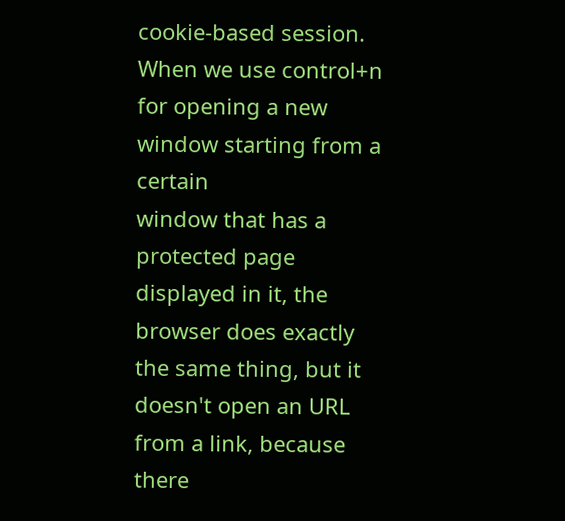cookie-based session.
When we use control+n for opening a new window starting from a certain
window that has a protected page displayed in it, the browser does exactly
the same thing, but it doesn't open an URL from a link, because there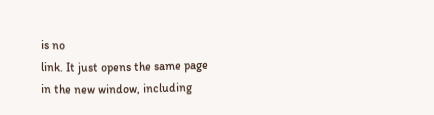is no
link. It just opens the same page in the new window, including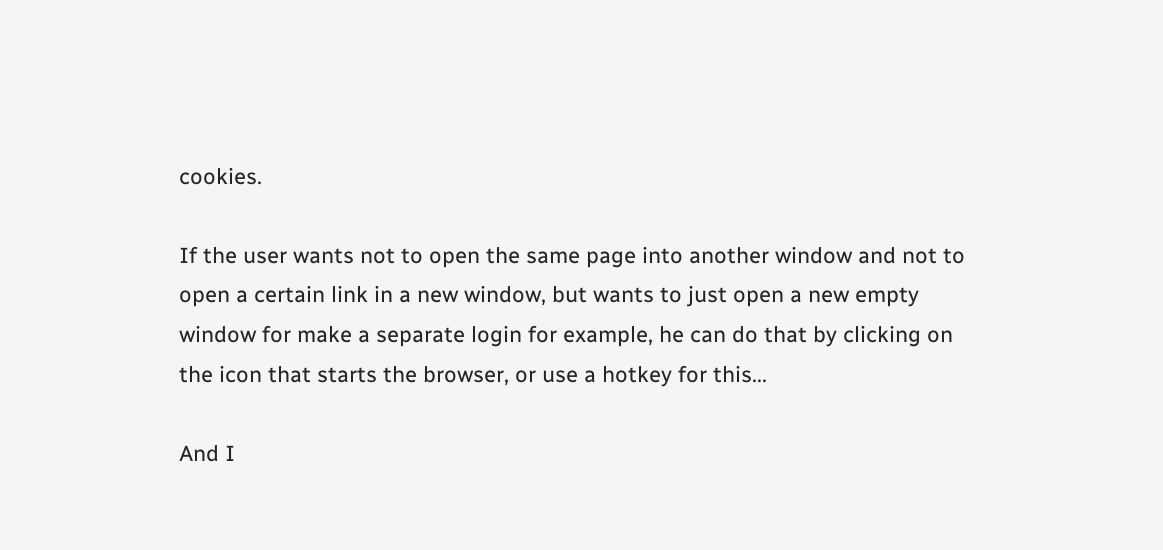cookies.

If the user wants not to open the same page into another window and not to
open a certain link in a new window, but wants to just open a new empty
window for make a separate login for example, he can do that by clicking on
the icon that starts the browser, or use a hotkey for this...

And I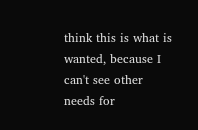think this is what is wanted, because I can't see other needs for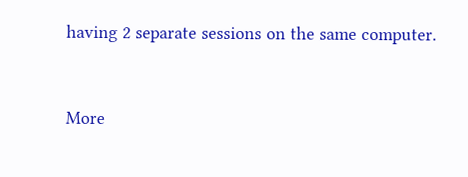having 2 separate sessions on the same computer.


More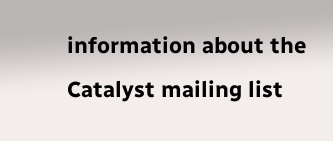information about the Catalyst mailing list